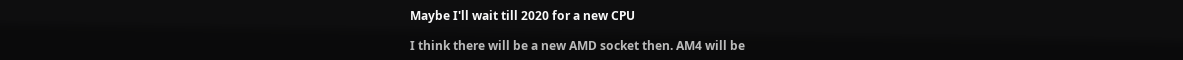Maybe I'll wait till 2020 for a new CPU

I think there will be a new AMD socket then. AM4 will be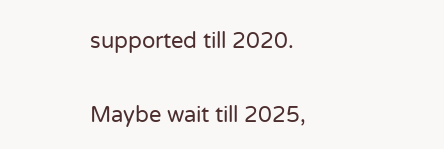supported till 2020.

Maybe wait till 2025,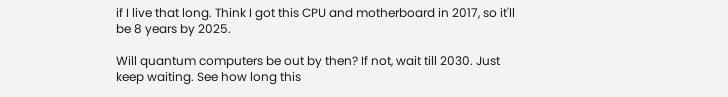if I live that long. Think I got this CPU and motherboard in 2017, so it'll be 8 years by 2025.

Will quantum computers be out by then? If not, wait till 2030. Just keep waiting. See how long this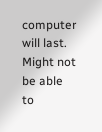computer will last. Might not be able to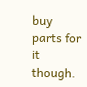buy parts for it though.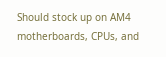Should stock up on AM4 motherboards, CPUs, and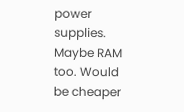power supplies. Maybe RAM too. Would be cheaper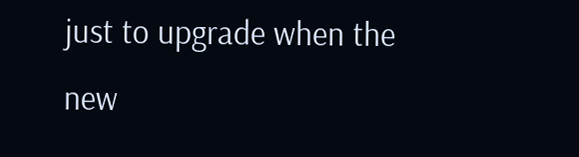just to upgrade when the new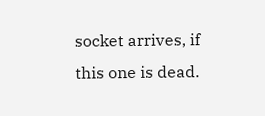socket arrives, if this one is dead.